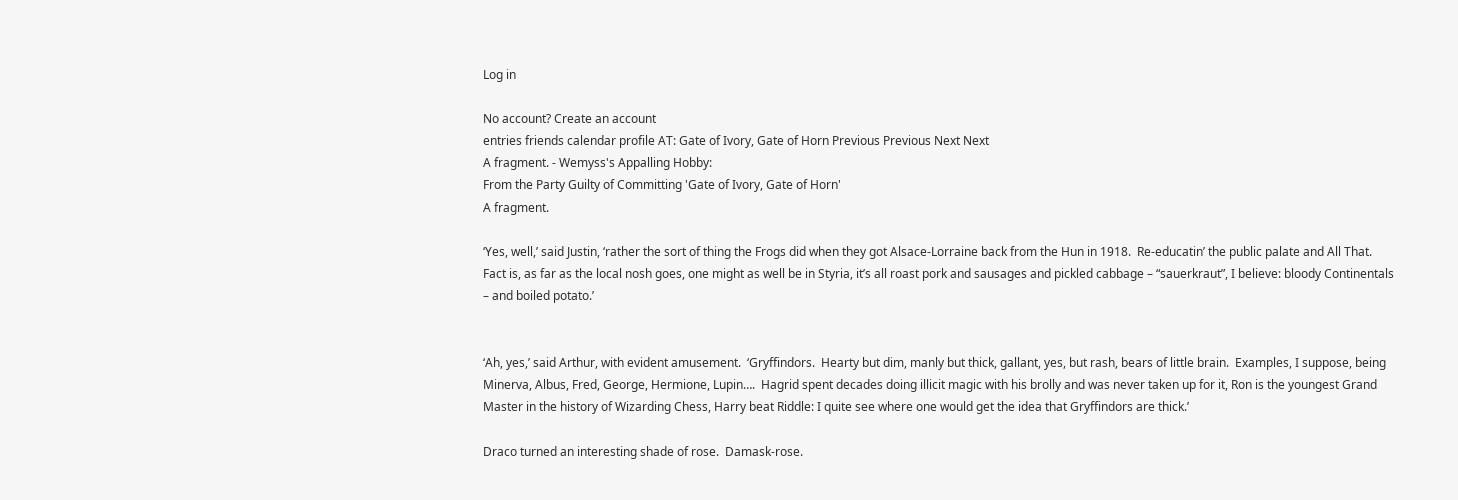Log in

No account? Create an account
entries friends calendar profile AT: Gate of Ivory, Gate of Horn Previous Previous Next Next
A fragment. - Wemyss's Appalling Hobby:
From the Party Guilty of Committing 'Gate of Ivory, Gate of Horn'
A fragment.

‘Yes, well,’ said Justin, ‘rather the sort of thing the Frogs did when they got Alsace-Lorraine back from the Hun in 1918.  Re-educatin’ the public palate and All That.  Fact is, as far as the local nosh goes, one might as well be in Styria, it’s all roast pork and sausages and pickled cabbage – “sauerkraut”, I believe: bloody Continentals – and boiled potato.’


‘Ah, yes,’ said Arthur, with evident amusement.  ‘Gryffindors.  Hearty but dim, manly but thick, gallant, yes, but rash, bears of little brain.  Examples, I suppose, being Minerva, Albus, Fred, George, Hermione, Lupin….  Hagrid spent decades doing illicit magic with his brolly and was never taken up for it, Ron is the youngest Grand Master in the history of Wizarding Chess, Harry beat Riddle: I quite see where one would get the idea that Gryffindors are thick.’

Draco turned an interesting shade of rose.  Damask-rose.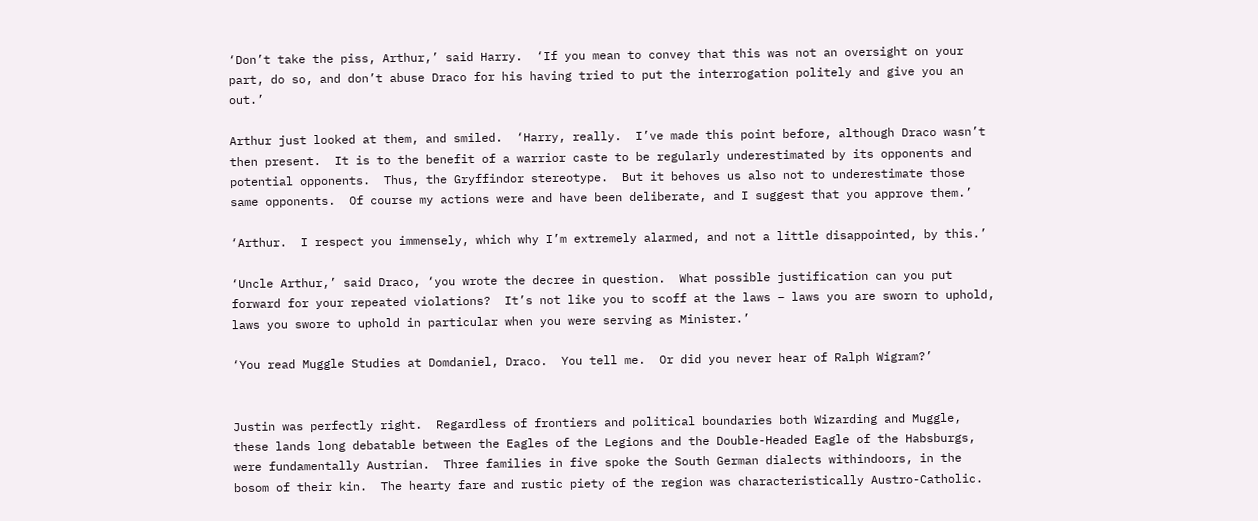‘Don’t take the piss, Arthur,’ said Harry.  ‘If you mean to convey that this was not an oversight on your part, do so, and don’t abuse Draco for his having tried to put the interrogation politely and give you an out.’

Arthur just looked at them, and smiled.  ‘Harry, really.  I’ve made this point before, although Draco wasn’t then present.  It is to the benefit of a warrior caste to be regularly underestimated by its opponents and potential opponents.  Thus, the Gryffindor stereotype.  But it behoves us also not to underestimate those same opponents.  Of course my actions were and have been deliberate, and I suggest that you approve them.’

‘Arthur.  I respect you immensely, which why I’m extremely alarmed, and not a little disappointed, by this.’

‘Uncle Arthur,’ said Draco, ‘you wrote the decree in question.  What possible justification can you put forward for your repeated violations?  It’s not like you to scoff at the laws – laws you are sworn to uphold, laws you swore to uphold in particular when you were serving as Minister.’

‘You read Muggle Studies at Domdaniel, Draco.  You tell me.  Or did you never hear of Ralph Wigram?’


Justin was perfectly right.  Regardless of frontiers and political boundaries both Wizarding and Muggle, these lands long debatable between the Eagles of the Legions and the Double-Headed Eagle of the Habsburgs, were fundamentally Austrian.  Three families in five spoke the South German dialects withindoors, in the bosom of their kin.  The hearty fare and rustic piety of the region was characteristically Austro-Catholic.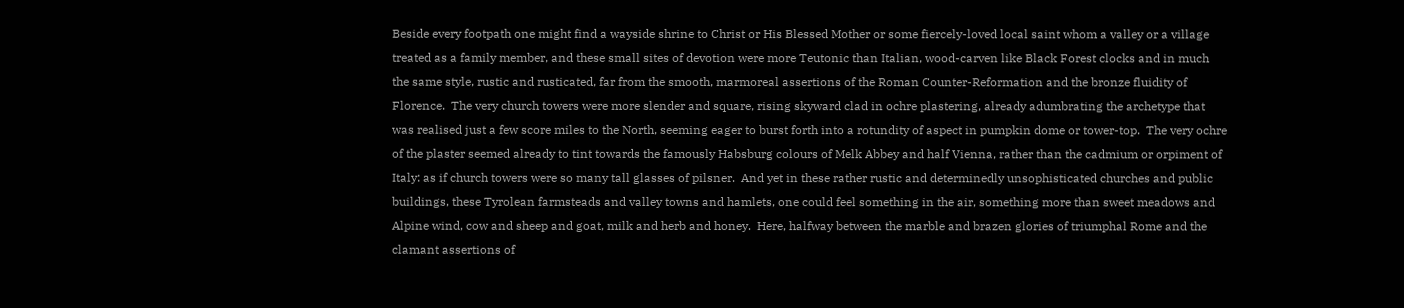Beside every footpath one might find a wayside shrine to Christ or His Blessed Mother or some fiercely-loved local saint whom a valley or a village treated as a family member, and these small sites of devotion were more Teutonic than Italian, wood-carven like Black Forest clocks and in much the same style, rustic and rusticated, far from the smooth, marmoreal assertions of the Roman Counter-Reformation and the bronze fluidity of Florence.  The very church towers were more slender and square, rising skyward clad in ochre plastering, already adumbrating the archetype that was realised just a few score miles to the North, seeming eager to burst forth into a rotundity of aspect in pumpkin dome or tower-top.  The very ochre of the plaster seemed already to tint towards the famously Habsburg colours of Melk Abbey and half Vienna, rather than the cadmium or orpiment of Italy: as if church towers were so many tall glasses of pilsner.  And yet in these rather rustic and determinedly unsophisticated churches and public buildings, these Tyrolean farmsteads and valley towns and hamlets, one could feel something in the air, something more than sweet meadows and Alpine wind, cow and sheep and goat, milk and herb and honey.  Here, halfway between the marble and brazen glories of triumphal Rome and the clamant assertions of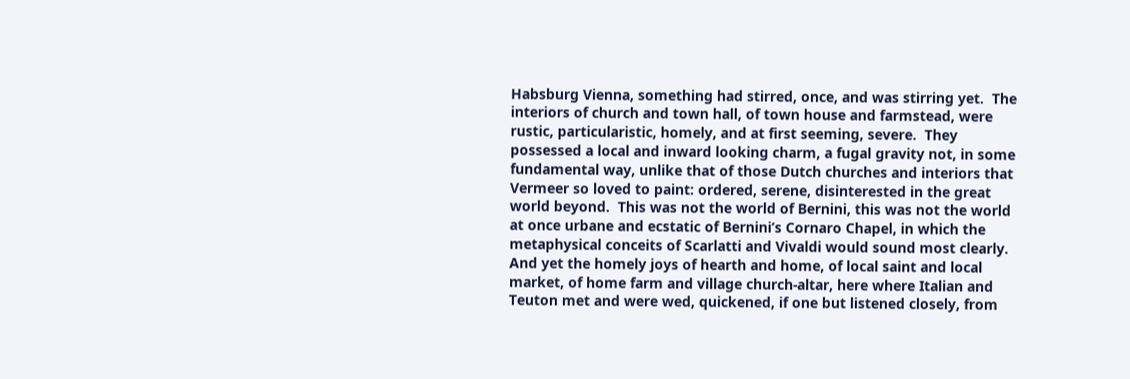Habsburg Vienna, something had stirred, once, and was stirring yet.  The interiors of church and town hall, of town house and farmstead, were rustic, particularistic, homely, and at first seeming, severe.  They possessed a local and inward looking charm, a fugal gravity not, in some fundamental way, unlike that of those Dutch churches and interiors that Vermeer so loved to paint: ordered, serene, disinterested in the great world beyond.  This was not the world of Bernini, this was not the world at once urbane and ecstatic of Bernini’s Cornaro Chapel, in which the metaphysical conceits of Scarlatti and Vivaldi would sound most clearly. And yet the homely joys of hearth and home, of local saint and local market, of home farm and village church-altar, here where Italian and Teuton met and were wed, quickened, if one but listened closely, from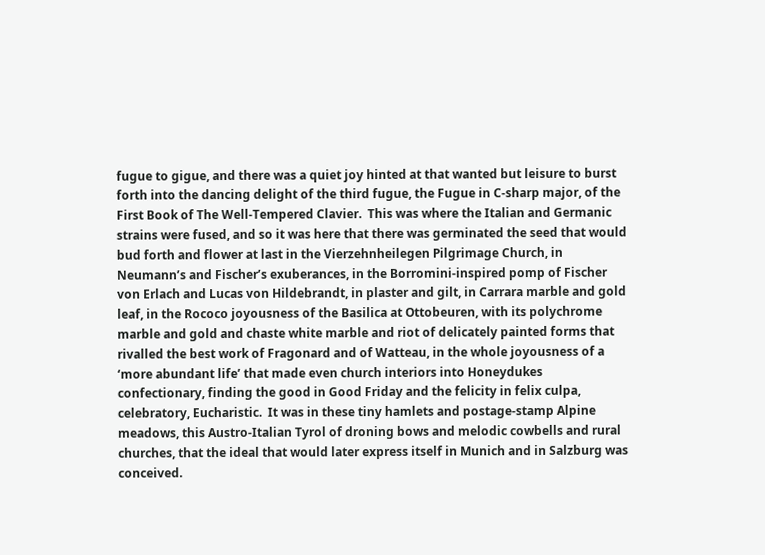fugue to gigue, and there was a quiet joy hinted at that wanted but leisure to burst forth into the dancing delight of the third fugue, the Fugue in C-sharp major, of the First Book of The Well-Tempered Clavier.  This was where the Italian and Germanic strains were fused, and so it was here that there was germinated the seed that would bud forth and flower at last in the Vierzehnheilegen Pilgrimage Church, in Neumann’s and Fischer’s exuberances, in the Borromini-inspired pomp of Fischer von Erlach and Lucas von Hildebrandt, in plaster and gilt, in Carrara marble and gold leaf, in the Rococo joyousness of the Basilica at Ottobeuren, with its polychrome marble and gold and chaste white marble and riot of delicately painted forms that rivalled the best work of Fragonard and of Watteau, in the whole joyousness of a ‘more abundant life’ that made even church interiors into Honeydukes confectionary, finding the good in Good Friday and the felicity in felix culpa, celebratory, Eucharistic.  It was in these tiny hamlets and postage-stamp Alpine meadows, this Austro-Italian Tyrol of droning bows and melodic cowbells and rural churches, that the ideal that would later express itself in Munich and in Salzburg was conceived.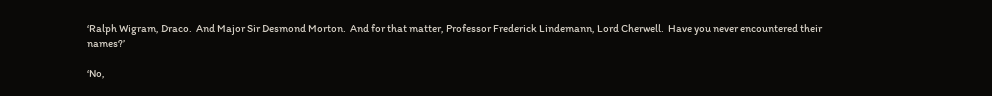‘Ralph Wigram, Draco.  And Major Sir Desmond Morton.  And for that matter, Professor Frederick Lindemann, Lord Cherwell.  Have you never encountered their names?’

‘No,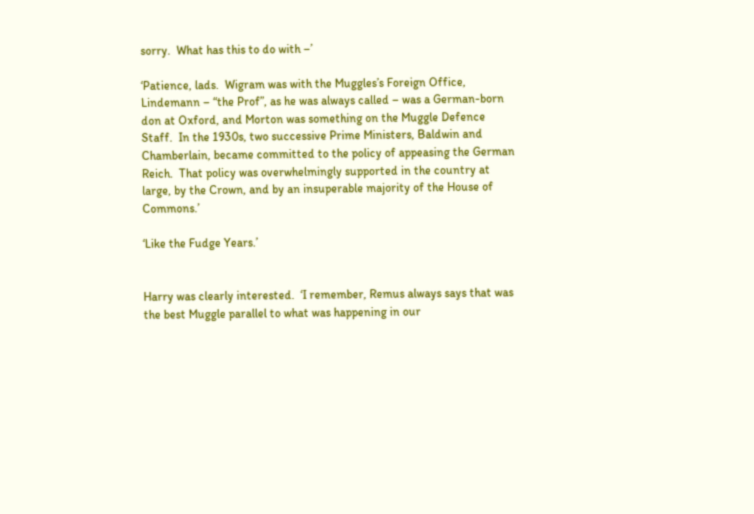sorry.  What has this to do with –’

‘Patience, lads.  Wigram was with the Muggles’s Foreign Office, Lindemann – “the Prof”, as he was always called – was a German-born don at Oxford, and Morton was something on the Muggle Defence Staff.  In the 1930s, two successive Prime Ministers, Baldwin and Chamberlain, became committed to the policy of appeasing the German Reich.  That policy was overwhelmingly supported in the country at large, by the Crown, and by an insuperable majority of the House of Commons.’

‘Like the Fudge Years.’


Harry was clearly interested.  ‘I remember, Remus always says that was the best Muggle parallel to what was happening in our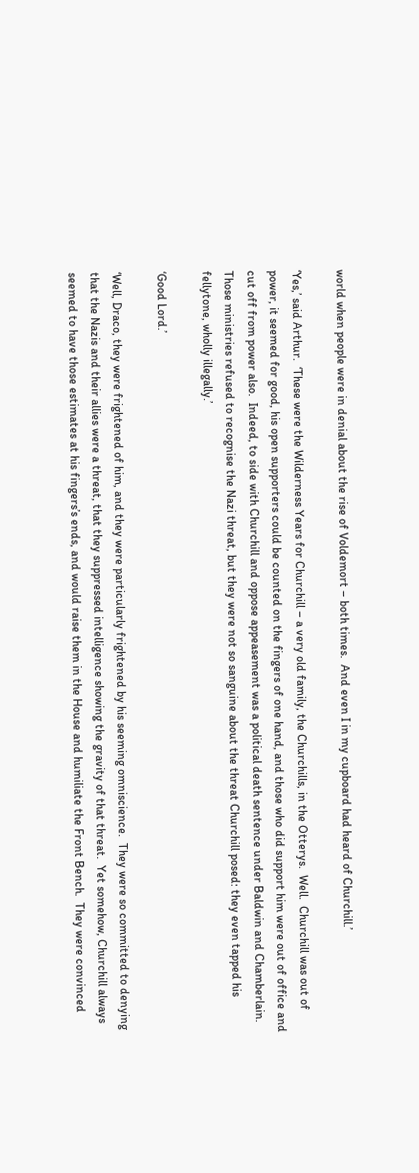world when people were in denial about the rise of Voldemort – both times.  And even I in my cupboard had heard of Churchill.’

‘Yes,’ said Arthur.  ‘These were the Wilderness Years for Churchill – a very old family, the Churchills, in the Otterys.  Well.  Churchill was out of power, it seemed for good, his open supporters could be counted on the fingers of one hand, and those who did support him were out of office and cut off from power also.  Indeed, to side with Churchill and oppose appeasement was a political death sentence under Baldwin and Chamberlain.  Those ministries refused to recognise the Nazi threat, but they were not so sanguine about the threat Churchill posed: they even tapped his fellytone, wholly illegally.’

‘Good Lord.’

‘Well, Draco, they were frightened of him, and they were particularly frightened by his seeming omniscience.  They were so committed to denying that the Nazis and their allies were a threat, that they suppressed intelligence showing the gravity of that threat.  Yet somehow, Churchill always seemed to have those estimates at his fingers’s ends, and would raise them in the House and humiliate the Front Bench.  They were convinced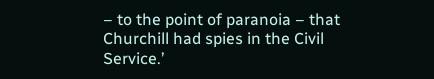– to the point of paranoia – that Churchill had spies in the Civil Service.’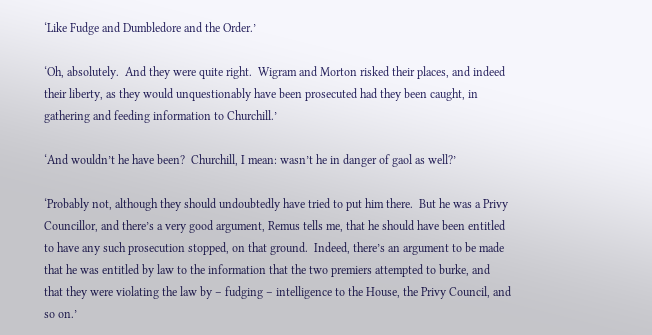‘Like Fudge and Dumbledore and the Order.’

‘Oh, absolutely.  And they were quite right.  Wigram and Morton risked their places, and indeed their liberty, as they would unquestionably have been prosecuted had they been caught, in gathering and feeding information to Churchill.’

‘And wouldn’t he have been?  Churchill, I mean: wasn’t he in danger of gaol as well?’

‘Probably not, although they should undoubtedly have tried to put him there.  But he was a Privy Councillor, and there’s a very good argument, Remus tells me, that he should have been entitled to have any such prosecution stopped, on that ground.  Indeed, there’s an argument to be made that he was entitled by law to the information that the two premiers attempted to burke, and that they were violating the law by – fudging – intelligence to the House, the Privy Council, and so on.’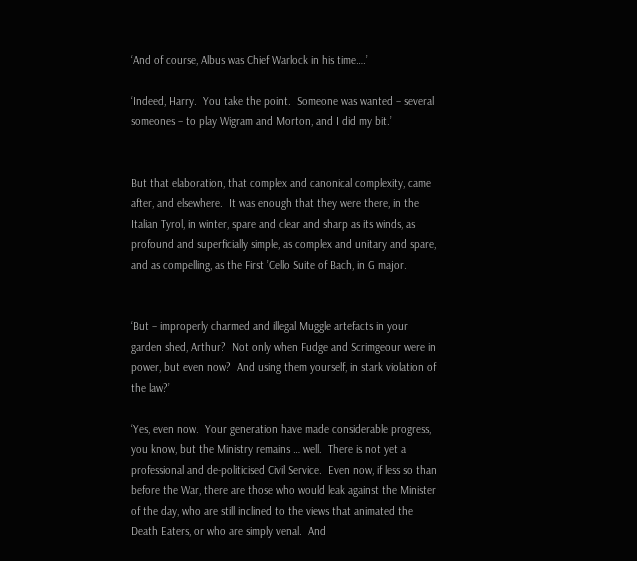‘And of course, Albus was Chief Warlock in his time….’

‘Indeed, Harry.  You take the point.  Someone was wanted – several someones – to play Wigram and Morton, and I did my bit.’


But that elaboration, that complex and canonical complexity, came after, and elsewhere.  It was enough that they were there, in the Italian Tyrol, in winter, spare and clear and sharp as its winds, as profound and superficially simple, as complex and unitary and spare, and as compelling, as the First ’Cello Suite of Bach, in G major.


‘But – improperly charmed and illegal Muggle artefacts in your garden shed, Arthur?  Not only when Fudge and Scrimgeour were in power, but even now?  And using them yourself, in stark violation of the law?’

‘Yes, even now.  Your generation have made considerable progress, you know, but the Ministry remains … well.  There is not yet a professional and de-politicised Civil Service.  Even now, if less so than before the War, there are those who would leak against the Minister of the day, who are still inclined to the views that animated the Death Eaters, or who are simply venal.  And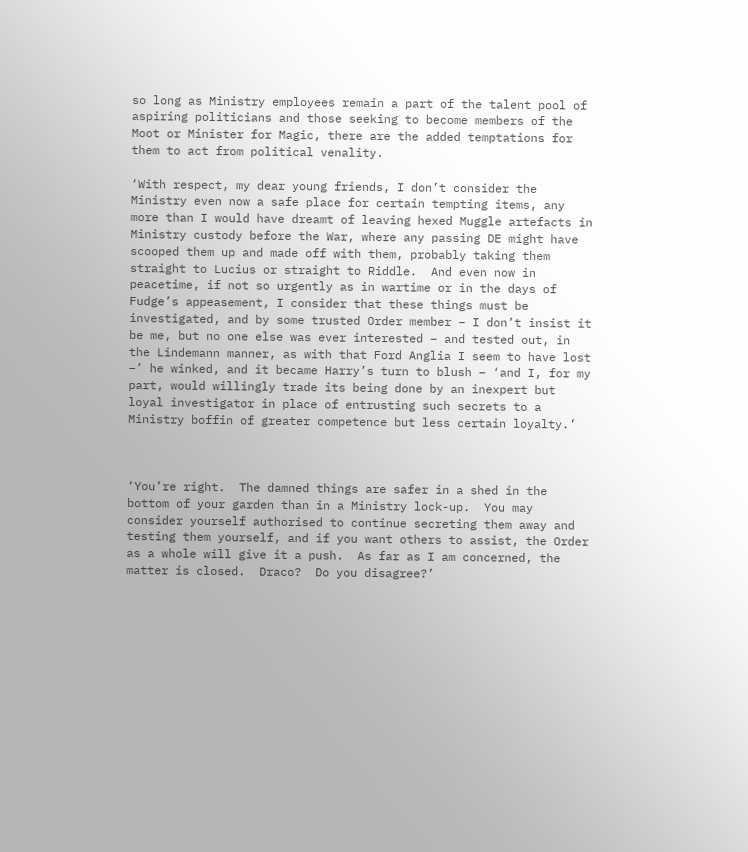so long as Ministry employees remain a part of the talent pool of aspiring politicians and those seeking to become members of the Moot or Minister for Magic, there are the added temptations for them to act from political venality.

‘With respect, my dear young friends, I don’t consider the Ministry even now a safe place for certain tempting items, any more than I would have dreamt of leaving hexed Muggle artefacts in Ministry custody before the War, where any passing DE might have scooped them up and made off with them, probably taking them straight to Lucius or straight to Riddle.  And even now in peacetime, if not so urgently as in wartime or in the days of Fudge’s appeasement, I consider that these things must be investigated, and by some trusted Order member – I don’t insist it be me, but no one else was ever interested – and tested out, in the Lindemann manner, as with that Ford Anglia I seem to have lost –’ he winked, and it became Harry’s turn to blush – ‘and I, for my part, would willingly trade its being done by an inexpert but loyal investigator in place of entrusting such secrets to a Ministry boffin of greater competence but less certain loyalty.’



‘You’re right.  The damned things are safer in a shed in the bottom of your garden than in a Ministry lock-up.  You may consider yourself authorised to continue secreting them away and testing them yourself, and if you want others to assist, the Order as a whole will give it a push.  As far as I am concerned, the matter is closed.  Draco?  Do you disagree?’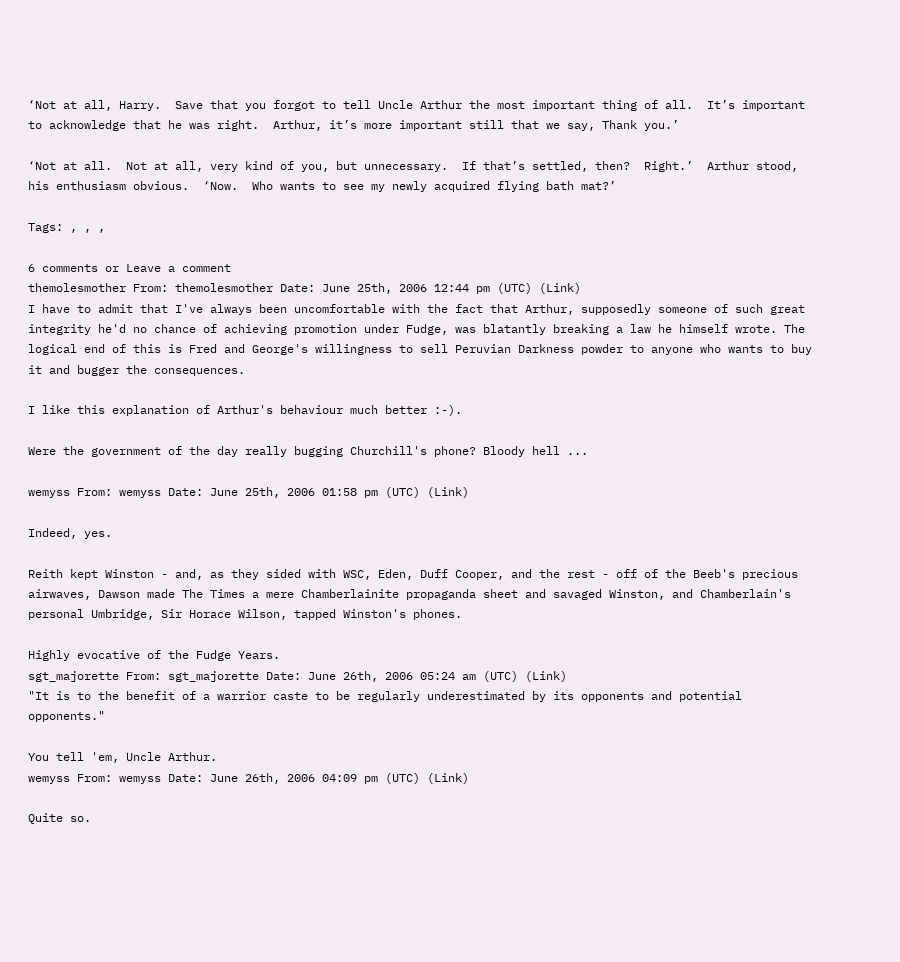‘Not at all, Harry.  Save that you forgot to tell Uncle Arthur the most important thing of all.  It’s important to acknowledge that he was right.  Arthur, it’s more important still that we say, Thank you.’

‘Not at all.  Not at all, very kind of you, but unnecessary.  If that’s settled, then?  Right.’  Arthur stood, his enthusiasm obvious.  ‘Now.  Who wants to see my newly acquired flying bath mat?’

Tags: , , ,

6 comments or Leave a comment
themolesmother From: themolesmother Date: June 25th, 2006 12:44 pm (UTC) (Link)
I have to admit that I've always been uncomfortable with the fact that Arthur, supposedly someone of such great integrity he'd no chance of achieving promotion under Fudge, was blatantly breaking a law he himself wrote. The logical end of this is Fred and George's willingness to sell Peruvian Darkness powder to anyone who wants to buy it and bugger the consequences.

I like this explanation of Arthur's behaviour much better :-).

Were the government of the day really bugging Churchill's phone? Bloody hell ...

wemyss From: wemyss Date: June 25th, 2006 01:58 pm (UTC) (Link)

Indeed, yes.

Reith kept Winston - and, as they sided with WSC, Eden, Duff Cooper, and the rest - off of the Beeb's precious airwaves, Dawson made The Times a mere Chamberlainite propaganda sheet and savaged Winston, and Chamberlain's personal Umbridge, Sir Horace Wilson, tapped Winston's phones.

Highly evocative of the Fudge Years.
sgt_majorette From: sgt_majorette Date: June 26th, 2006 05:24 am (UTC) (Link)
"It is to the benefit of a warrior caste to be regularly underestimated by its opponents and potential opponents."

You tell 'em, Uncle Arthur.
wemyss From: wemyss Date: June 26th, 2006 04:09 pm (UTC) (Link)

Quite so.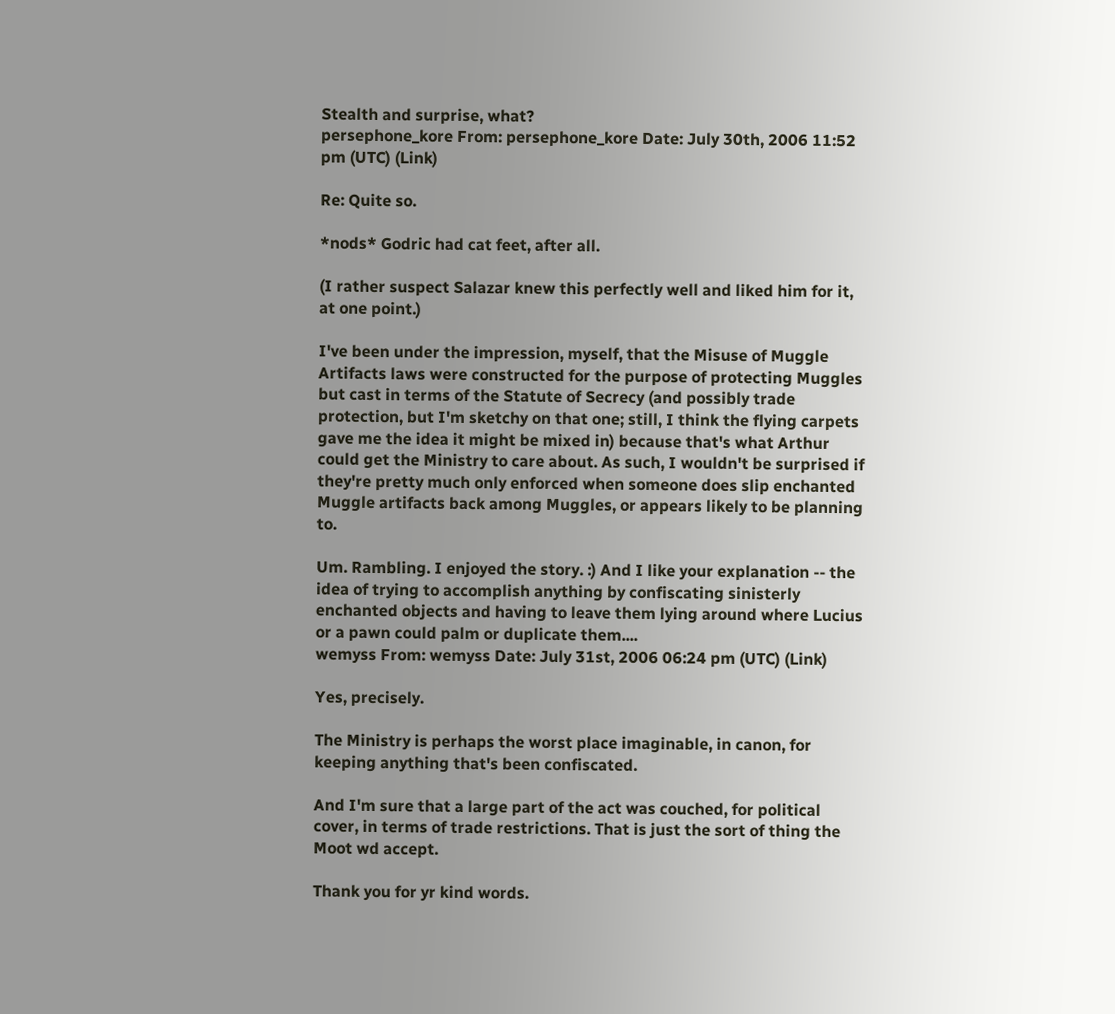Stealth and surprise, what?
persephone_kore From: persephone_kore Date: July 30th, 2006 11:52 pm (UTC) (Link)

Re: Quite so.

*nods* Godric had cat feet, after all.

(I rather suspect Salazar knew this perfectly well and liked him for it, at one point.)

I've been under the impression, myself, that the Misuse of Muggle Artifacts laws were constructed for the purpose of protecting Muggles but cast in terms of the Statute of Secrecy (and possibly trade protection, but I'm sketchy on that one; still, I think the flying carpets gave me the idea it might be mixed in) because that's what Arthur could get the Ministry to care about. As such, I wouldn't be surprised if they're pretty much only enforced when someone does slip enchanted Muggle artifacts back among Muggles, or appears likely to be planning to.

Um. Rambling. I enjoyed the story. :) And I like your explanation -- the idea of trying to accomplish anything by confiscating sinisterly enchanted objects and having to leave them lying around where Lucius or a pawn could palm or duplicate them....
wemyss From: wemyss Date: July 31st, 2006 06:24 pm (UTC) (Link)

Yes, precisely.

The Ministry is perhaps the worst place imaginable, in canon, for keeping anything that's been confiscated.

And I'm sure that a large part of the act was couched, for political cover, in terms of trade restrictions. That is just the sort of thing the Moot wd accept.

Thank you for yr kind words.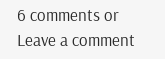6 comments or Leave a comment